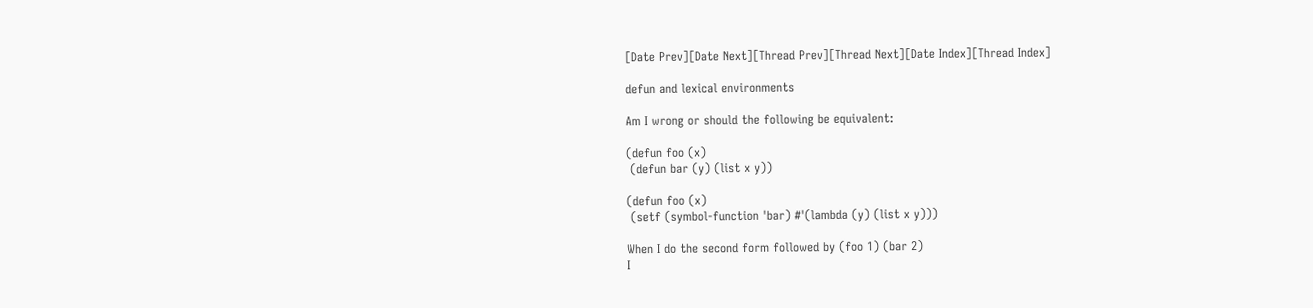[Date Prev][Date Next][Thread Prev][Thread Next][Date Index][Thread Index]

defun and lexical environments

Am I wrong or should the following be equivalent:

(defun foo (x)
 (defun bar (y) (list x y))

(defun foo (x)
 (setf (symbol-function 'bar) #'(lambda (y) (list x y)))

When I do the second form followed by (foo 1) (bar 2)
I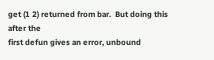get (1 2) returned from bar.  But doing this after the
first defun gives an error, unbound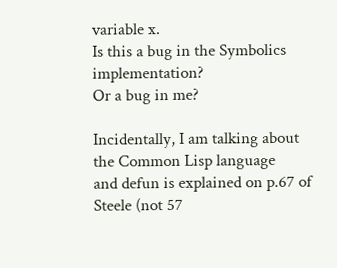variable x.
Is this a bug in the Symbolics implementation?
Or a bug in me?

Incidentally, I am talking about the Common Lisp language
and defun is explained on p.67 of Steele (not 57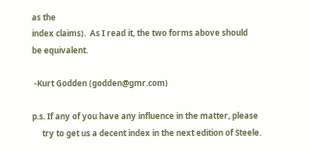as the
index claims).  As I read it, the two forms above should
be equivalent.

 -Kurt Godden (godden@gmr.com)

p.s. If any of you have any influence in the matter, please
     try to get us a decent index in the next edition of Steele.